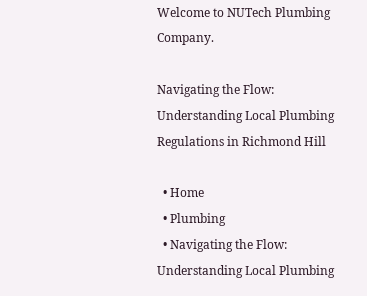Welcome to NUTech Plumbing Company.

Navigating the Flow: Understanding Local Plumbing Regulations in Richmond Hill

  • Home
  • Plumbing
  • Navigating the Flow: Understanding Local Plumbing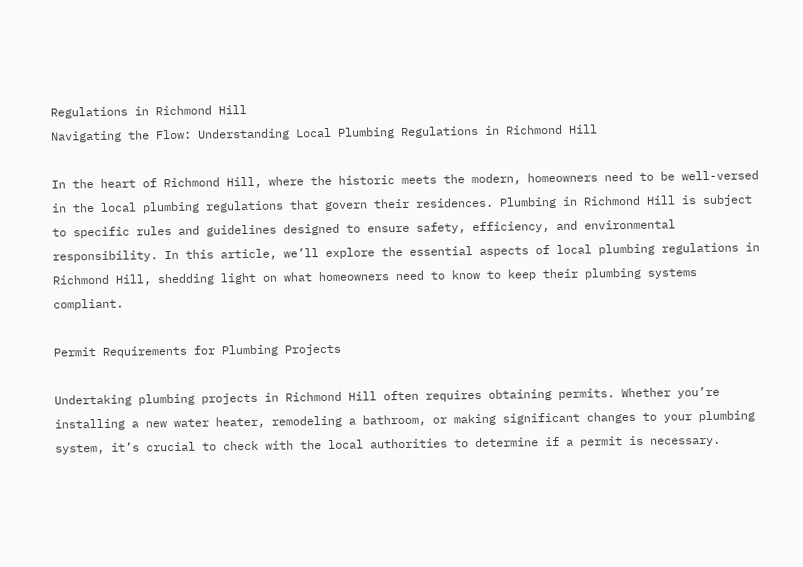Regulations in Richmond Hill
Navigating the Flow: Understanding Local Plumbing Regulations in Richmond Hill

In the heart of Richmond Hill, where the historic meets the modern, homeowners need to be well-versed in the local plumbing regulations that govern their residences. Plumbing in Richmond Hill is subject to specific rules and guidelines designed to ensure safety, efficiency, and environmental responsibility. In this article, we’ll explore the essential aspects of local plumbing regulations in Richmond Hill, shedding light on what homeowners need to know to keep their plumbing systems compliant.

Permit Requirements for Plumbing Projects

Undertaking plumbing projects in Richmond Hill often requires obtaining permits. Whether you’re installing a new water heater, remodeling a bathroom, or making significant changes to your plumbing system, it’s crucial to check with the local authorities to determine if a permit is necessary.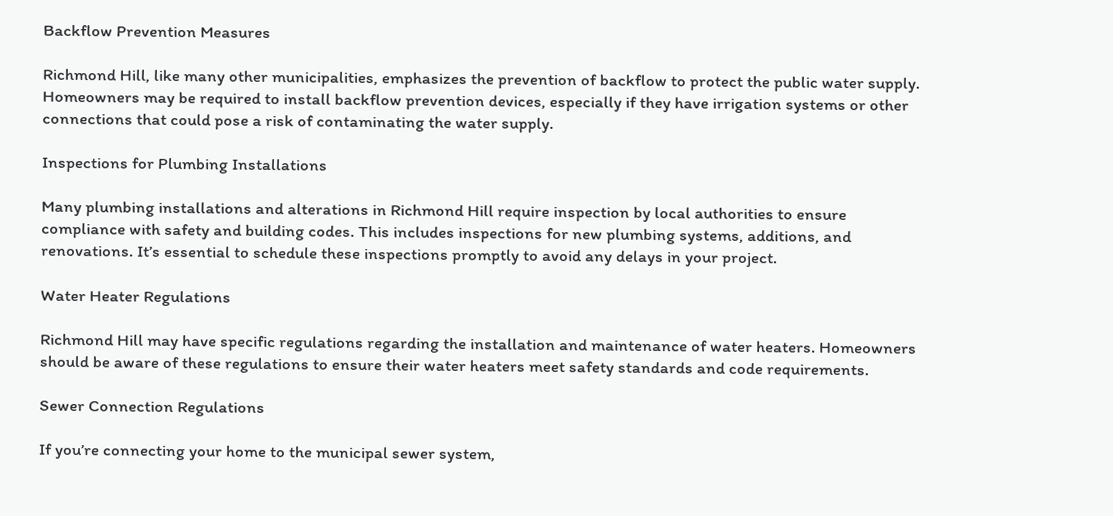Backflow Prevention Measures

Richmond Hill, like many other municipalities, emphasizes the prevention of backflow to protect the public water supply. Homeowners may be required to install backflow prevention devices, especially if they have irrigation systems or other connections that could pose a risk of contaminating the water supply.

Inspections for Plumbing Installations

Many plumbing installations and alterations in Richmond Hill require inspection by local authorities to ensure compliance with safety and building codes. This includes inspections for new plumbing systems, additions, and renovations. It’s essential to schedule these inspections promptly to avoid any delays in your project.

Water Heater Regulations

Richmond Hill may have specific regulations regarding the installation and maintenance of water heaters. Homeowners should be aware of these regulations to ensure their water heaters meet safety standards and code requirements.

Sewer Connection Regulations

If you’re connecting your home to the municipal sewer system,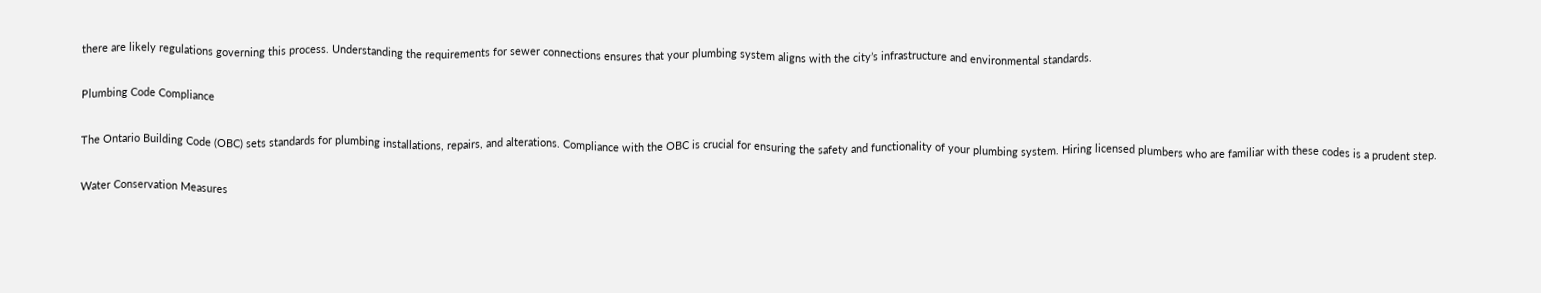there are likely regulations governing this process. Understanding the requirements for sewer connections ensures that your plumbing system aligns with the city’s infrastructure and environmental standards.

Plumbing Code Compliance

The Ontario Building Code (OBC) sets standards for plumbing installations, repairs, and alterations. Compliance with the OBC is crucial for ensuring the safety and functionality of your plumbing system. Hiring licensed plumbers who are familiar with these codes is a prudent step.

Water Conservation Measures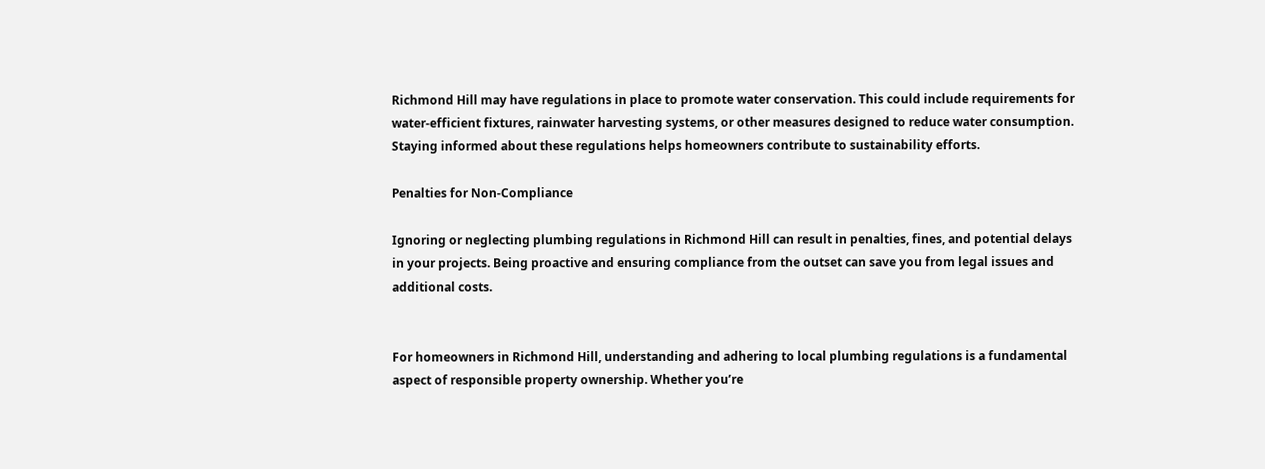Richmond Hill may have regulations in place to promote water conservation. This could include requirements for water-efficient fixtures, rainwater harvesting systems, or other measures designed to reduce water consumption. Staying informed about these regulations helps homeowners contribute to sustainability efforts.

Penalties for Non-Compliance

Ignoring or neglecting plumbing regulations in Richmond Hill can result in penalties, fines, and potential delays in your projects. Being proactive and ensuring compliance from the outset can save you from legal issues and additional costs.


For homeowners in Richmond Hill, understanding and adhering to local plumbing regulations is a fundamental aspect of responsible property ownership. Whether you’re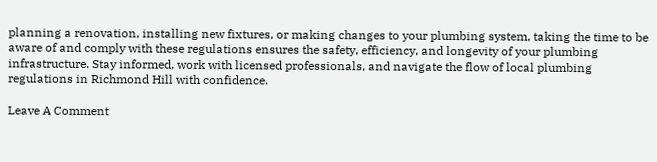planning a renovation, installing new fixtures, or making changes to your plumbing system, taking the time to be aware of and comply with these regulations ensures the safety, efficiency, and longevity of your plumbing infrastructure. Stay informed, work with licensed professionals, and navigate the flow of local plumbing regulations in Richmond Hill with confidence.

Leave A Comment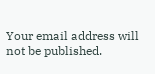Your email address will not be published.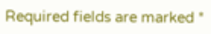Required fields are marked *